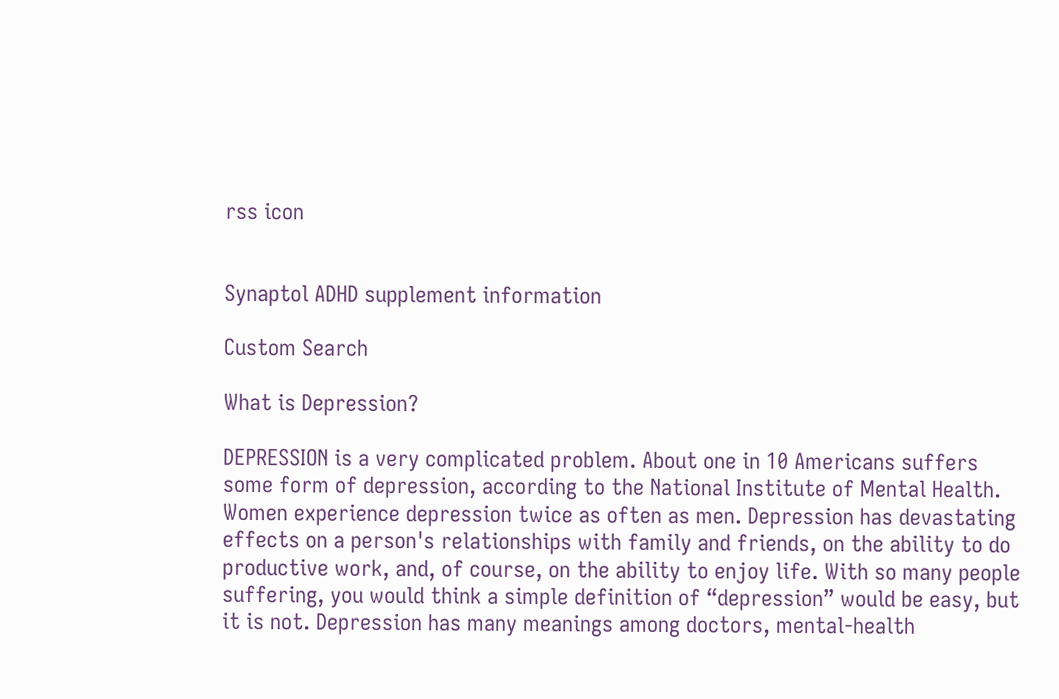rss icon


Synaptol ADHD supplement information

Custom Search

What is Depression?

DEPRESSION is a very complicated problem. About one in 10 Americans suffers some form of depression, according to the National Institute of Mental Health. Women experience depression twice as often as men. Depression has devastating effects on a person's relationships with family and friends, on the ability to do productive work, and, of course, on the ability to enjoy life. With so many people suffering, you would think a simple definition of “depression” would be easy, but it is not. Depression has many meanings among doctors, mental-health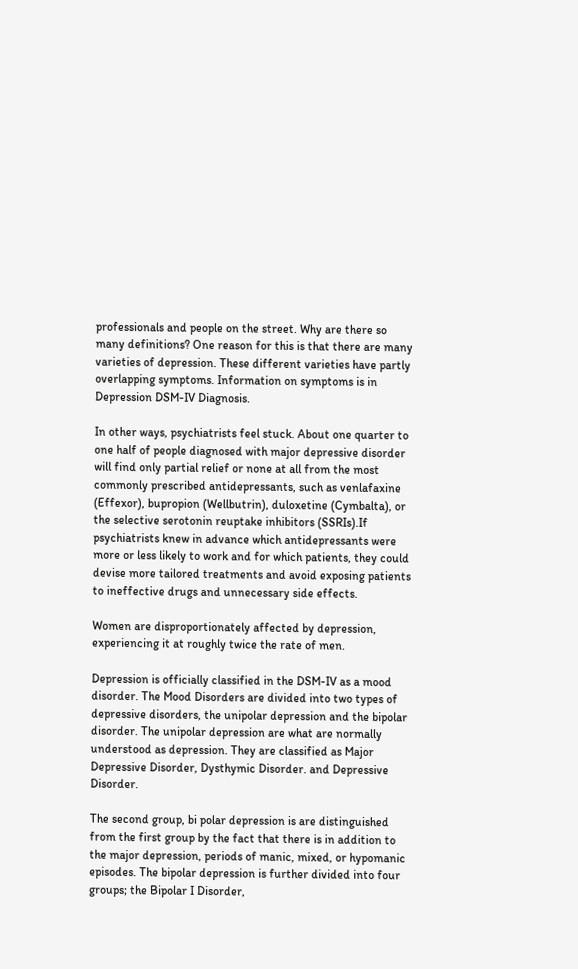professionals and people on the street. Why are there so many definitions? One reason for this is that there are many varieties of depression. These different varieties have partly overlapping symptoms. Information on symptoms is in Depression DSM-IV Diagnosis.

In other ways, psychiatrists feel stuck. About one quarter to one half of people diagnosed with major depressive disorder will find only partial relief or none at all from the most commonly prescribed antidepressants, such as venlafaxine (Effexor), bupropion (Wellbutrin), duloxetine (Cymbalta), or the selective serotonin reuptake inhibitors (SSRIs).If psychiatrists knew in advance which antidepressants were more or less likely to work and for which patients, they could devise more tailored treatments and avoid exposing patients to ineffective drugs and unnecessary side effects.

Women are disproportionately affected by depression, experiencing it at roughly twice the rate of men.

Depression is officially classified in the DSM-IV as a mood disorder. The Mood Disorders are divided into two types of depressive disorders, the unipolar depression and the bipolar disorder. The unipolar depression are what are normally understood as depression. They are classified as Major Depressive Disorder, Dysthymic Disorder. and Depressive Disorder.

The second group, bi polar depression is are distinguished from the first group by the fact that there is in addition to the major depression, periods of manic, mixed, or hypomanic episodes. The bipolar depression is further divided into four groups; the Bipolar I Disorder,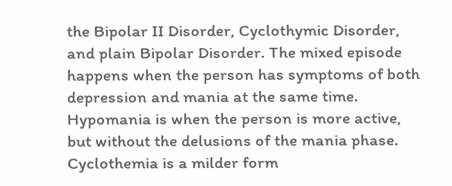the Bipolar II Disorder, Cyclothymic Disorder, and plain Bipolar Disorder. The mixed episode happens when the person has symptoms of both depression and mania at the same time. Hypomania is when the person is more active, but without the delusions of the mania phase. Cyclothemia is a milder form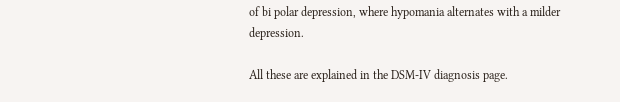of bi polar depression, where hypomania alternates with a milder depression.

All these are explained in the DSM-IV diagnosis page.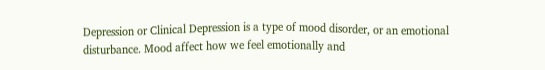Depression or Clinical Depression is a type of mood disorder, or an emotional disturbance. Mood affect how we feel emotionally and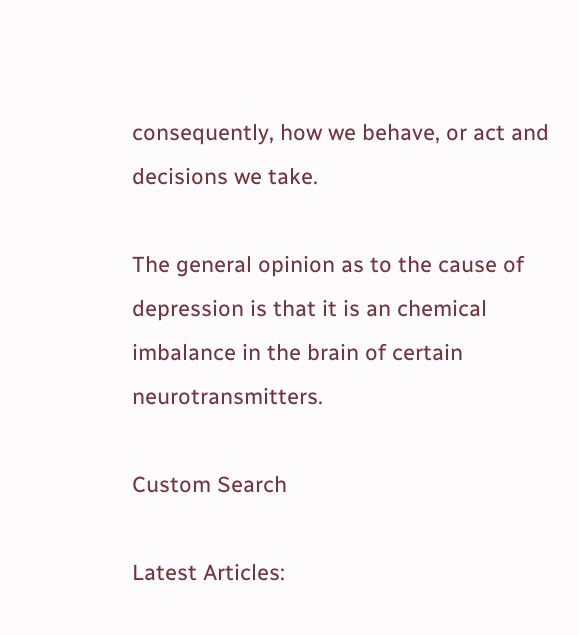consequently, how we behave, or act and decisions we take.

The general opinion as to the cause of depression is that it is an chemical imbalance in the brain of certain neurotransmitters.

Custom Search

Latest Articles: